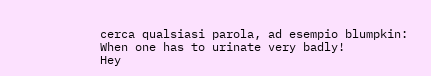cerca qualsiasi parola, ad esempio blumpkin:
When one has to urinate very badly!
Hey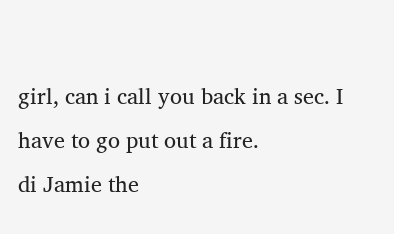girl, can i call you back in a sec. I have to go put out a fire.
di Jamie the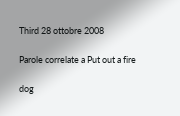Third 28 ottobre 2008

Parole correlate a Put out a fire

dog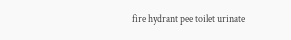fire hydrant pee toilet urinate